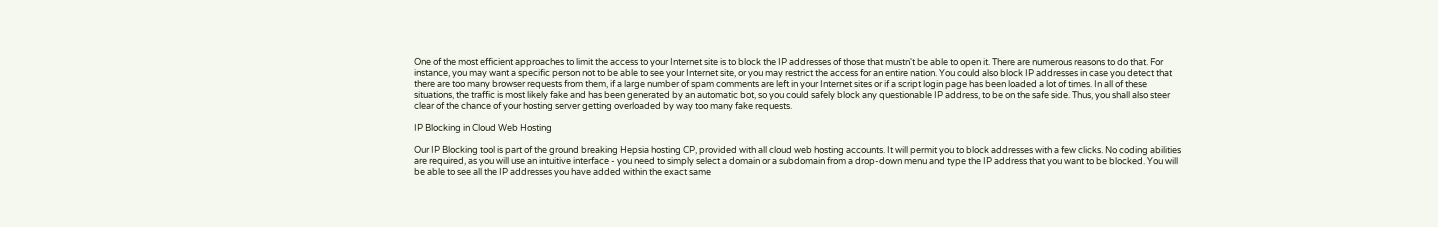One of the most efficient approaches to limit the access to your Internet site is to block the IP addresses of those that mustn't be able to open it. There are numerous reasons to do that. For instance, you may want a specific person not to be able to see your Internet site, or you may restrict the access for an entire nation. You could also block IP addresses in case you detect that there are too many browser requests from them, if a large number of spam comments are left in your Internet sites or if a script login page has been loaded a lot of times. In all of these situations, the traffic is most likely fake and has been generated by an automatic bot, so you could safely block any questionable IP address, to be on the safe side. Thus, you shall also steer clear of the chance of your hosting server getting overloaded by way too many fake requests.

IP Blocking in Cloud Web Hosting

Our IP Blocking tool is part of the ground breaking Hepsia hosting CP, provided with all cloud web hosting accounts. It will permit you to block addresses with a few clicks. No coding abilities are required, as you will use an intuitive interface - you need to simply select a domain or a subdomain from a drop-down menu and type the IP address that you want to be blocked. You will be able to see all the IP addresses you have added within the exact same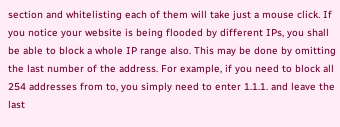section and whitelisting each of them will take just a mouse click. If you notice your website is being flooded by different IPs, you shall be able to block a whole IP range also. This may be done by omitting the last number of the address. For example, if you need to block all 254 addresses from to, you simply need to enter 1.1.1. and leave the last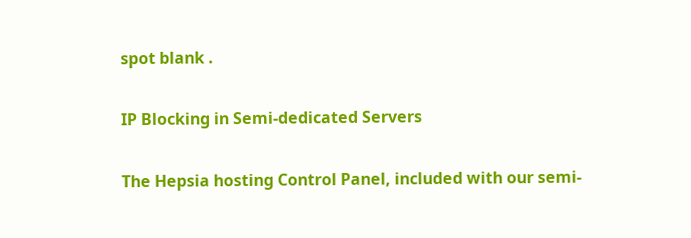spot blank .

IP Blocking in Semi-dedicated Servers

The Hepsia hosting Control Panel, included with our semi-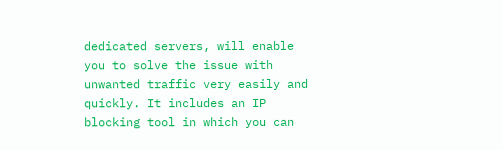dedicated servers, will enable you to solve the issue with unwanted traffic very easily and quickly. It includes an IP blocking tool in which you can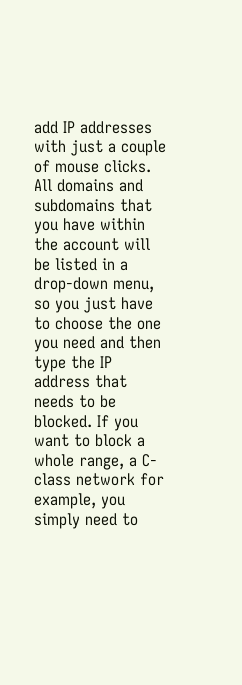add IP addresses with just a couple of mouse clicks. All domains and subdomains that you have within the account will be listed in a drop-down menu, so you just have to choose the one you need and then type the IP address that needs to be blocked. If you want to block a whole range, a C-class network for example, you simply need to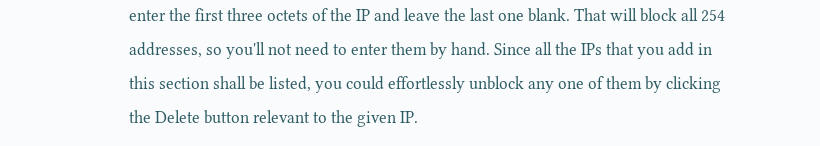enter the first three octets of the IP and leave the last one blank. That will block all 254 addresses, so you'll not need to enter them by hand. Since all the IPs that you add in this section shall be listed, you could effortlessly unblock any one of them by clicking the Delete button relevant to the given IP.